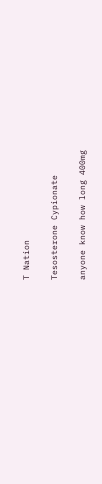T Nation

Tesosterone Cypionate

anyone know how long 400mg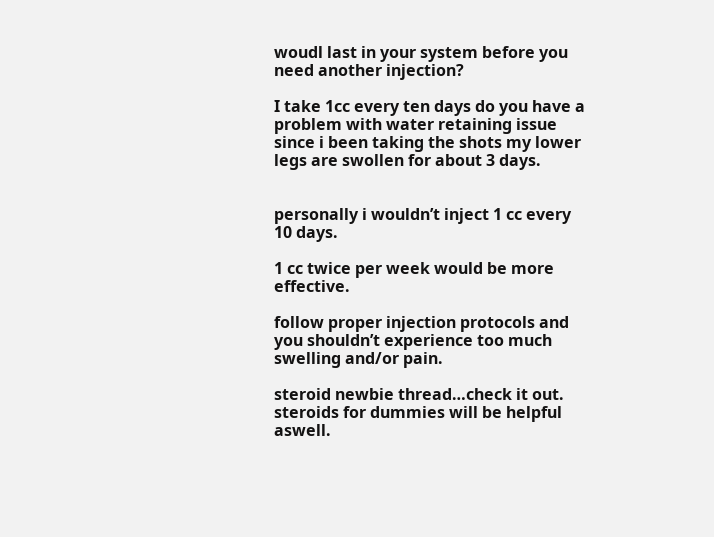woudl last in your system before you need another injection?

I take 1cc every ten days do you have a problem with water retaining issue since i been taking the shots my lower legs are swollen for about 3 days.


personally i wouldn’t inject 1 cc every 10 days.

1 cc twice per week would be more effective.

follow proper injection protocols and you shouldn’t experience too much swelling and/or pain.

steroid newbie thread…check it out. steroids for dummies will be helpful aswell.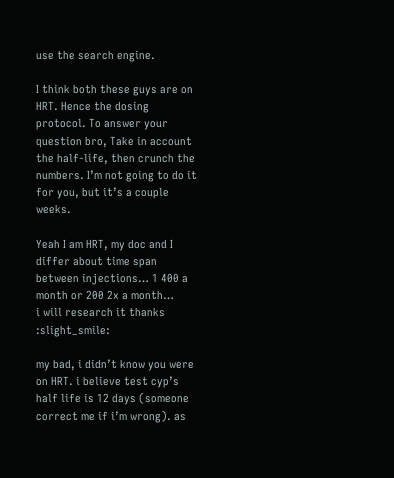use the search engine.

I think both these guys are on HRT. Hence the dosing protocol. To answer your question bro, Take in account the half-life, then crunch the numbers. I’m not going to do it for you, but it’s a couple weeks.

Yeah I am HRT, my doc and I differ about time span between injections… 1 400 a month or 200 2x a month…
i will research it thanks :slight_smile:

my bad, i didn’t know you were on HRT. i believe test cyp’s half life is 12 days (someone correct me if i’m wrong). as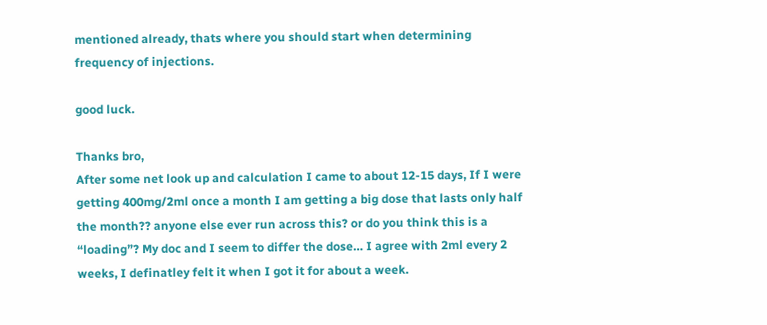mentioned already, thats where you should start when determining frequency of injections.

good luck.

Thanks bro,
After some net look up and calculation I came to about 12-15 days, If I were getting 400mg/2ml once a month I am getting a big dose that lasts only half the month?? anyone else ever run across this? or do you think this is a “loading”? My doc and I seem to differ the dose… I agree with 2ml every 2 weeks, I definatley felt it when I got it for about a week.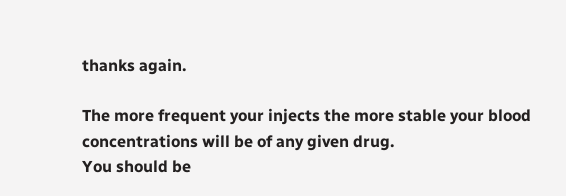thanks again.

The more frequent your injects the more stable your blood concentrations will be of any given drug.
You should be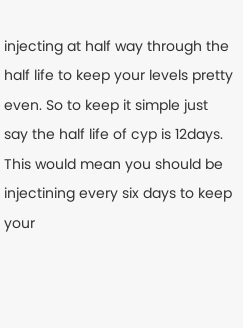injecting at half way through the half life to keep your levels pretty even. So to keep it simple just say the half life of cyp is 12days. This would mean you should be injectining every six days to keep your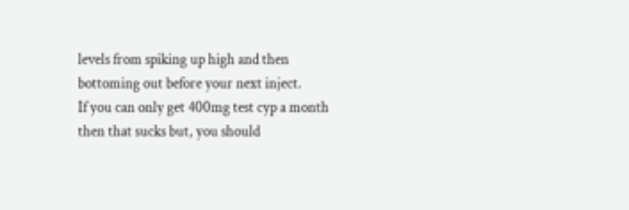levels from spiking up high and then bottoming out before your next inject.
If you can only get 400mg test cyp a month then that sucks but, you should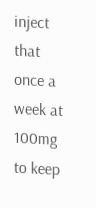inject that once a week at 100mg to keep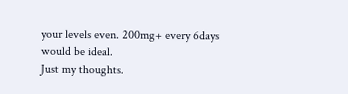your levels even. 200mg+ every 6days would be ideal.
Just my thoughts.